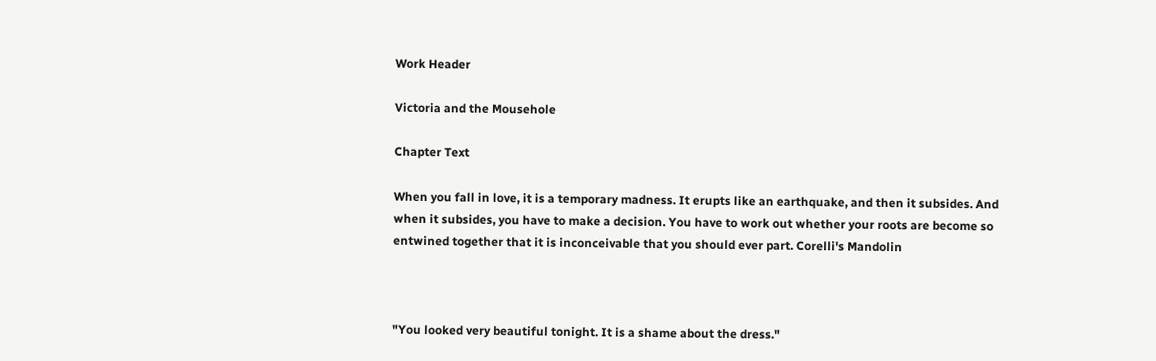Work Header

Victoria and the Mousehole

Chapter Text

When you fall in love, it is a temporary madness. It erupts like an earthquake, and then it subsides. And when it subsides, you have to make a decision. You have to work out whether your roots are become so entwined together that it is inconceivable that you should ever part. Corelli's Mandolin



"You looked very beautiful tonight. It is a shame about the dress."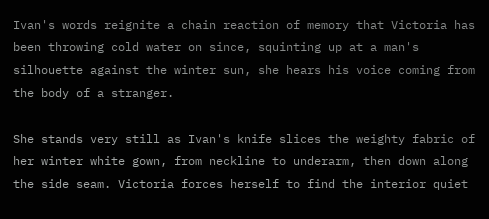Ivan's words reignite a chain reaction of memory that Victoria has been throwing cold water on since, squinting up at a man's silhouette against the winter sun, she hears his voice coming from the body of a stranger.

She stands very still as Ivan's knife slices the weighty fabric of her winter white gown, from neckline to underarm, then down along the side seam. Victoria forces herself to find the interior quiet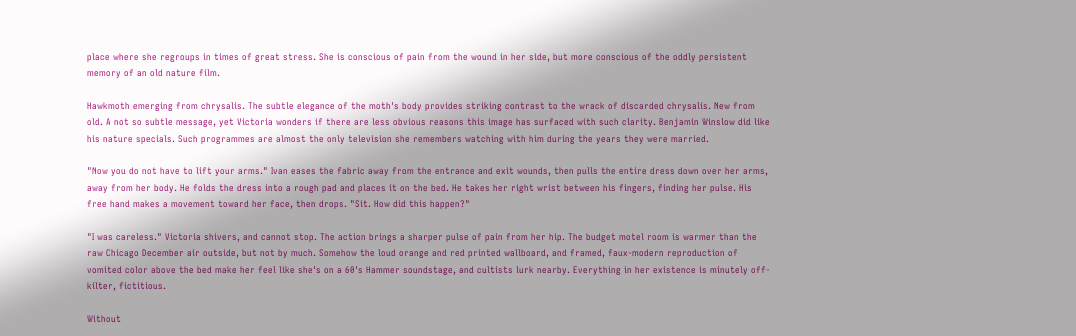place where she regroups in times of great stress. She is conscious of pain from the wound in her side, but more conscious of the oddly persistent memory of an old nature film.

Hawkmoth emerging from chrysalis. The subtle elegance of the moth's body provides striking contrast to the wrack of discarded chrysalis. New from old. A not so subtle message, yet Victoria wonders if there are less obvious reasons this image has surfaced with such clarity. Benjamin Winslow did like his nature specials. Such programmes are almost the only television she remembers watching with him during the years they were married.

"Now you do not have to lift your arms." Ivan eases the fabric away from the entrance and exit wounds, then pulls the entire dress down over her arms, away from her body. He folds the dress into a rough pad and places it on the bed. He takes her right wrist between his fingers, finding her pulse. His free hand makes a movement toward her face, then drops. "Sit. How did this happen?"

"I was careless." Victoria shivers, and cannot stop. The action brings a sharper pulse of pain from her hip. The budget motel room is warmer than the raw Chicago December air outside, but not by much. Somehow the loud orange and red printed wallboard, and framed, faux-modern reproduction of vomited color above the bed make her feel like she's on a 60's Hammer soundstage, and cultists lurk nearby. Everything in her existence is minutely off-kilter, fictitious.

Without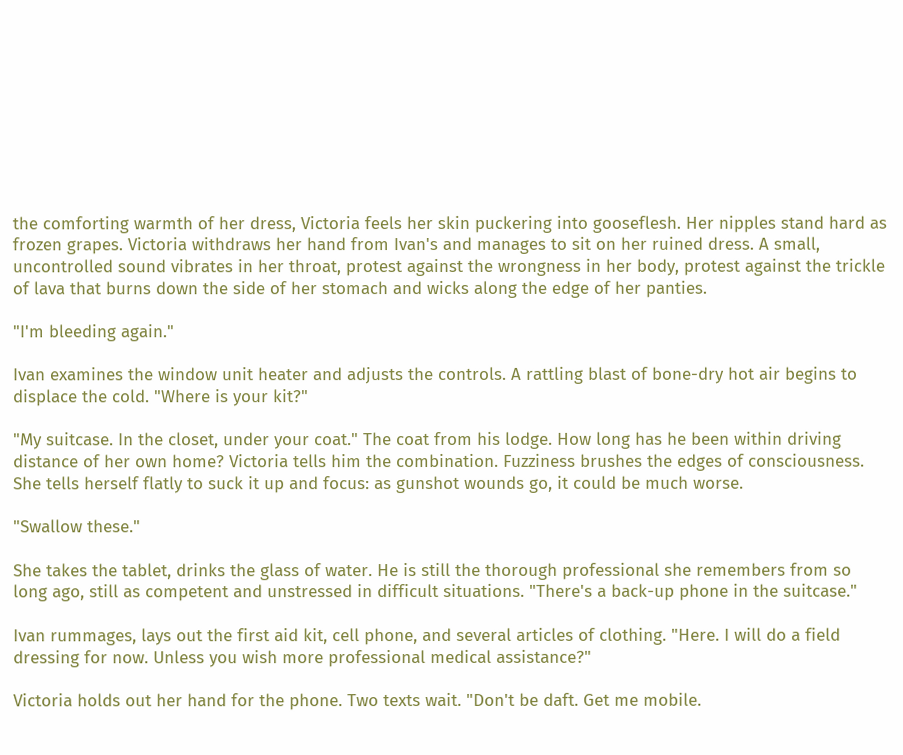the comforting warmth of her dress, Victoria feels her skin puckering into gooseflesh. Her nipples stand hard as frozen grapes. Victoria withdraws her hand from Ivan's and manages to sit on her ruined dress. A small, uncontrolled sound vibrates in her throat, protest against the wrongness in her body, protest against the trickle of lava that burns down the side of her stomach and wicks along the edge of her panties.

"I'm bleeding again."

Ivan examines the window unit heater and adjusts the controls. A rattling blast of bone-dry hot air begins to displace the cold. "Where is your kit?"

"My suitcase. In the closet, under your coat." The coat from his lodge. How long has he been within driving distance of her own home? Victoria tells him the combination. Fuzziness brushes the edges of consciousness. She tells herself flatly to suck it up and focus: as gunshot wounds go, it could be much worse.

"Swallow these."

She takes the tablet, drinks the glass of water. He is still the thorough professional she remembers from so long ago, still as competent and unstressed in difficult situations. "There's a back-up phone in the suitcase."

Ivan rummages, lays out the first aid kit, cell phone, and several articles of clothing. "Here. I will do a field dressing for now. Unless you wish more professional medical assistance?"

Victoria holds out her hand for the phone. Two texts wait. "Don't be daft. Get me mobile.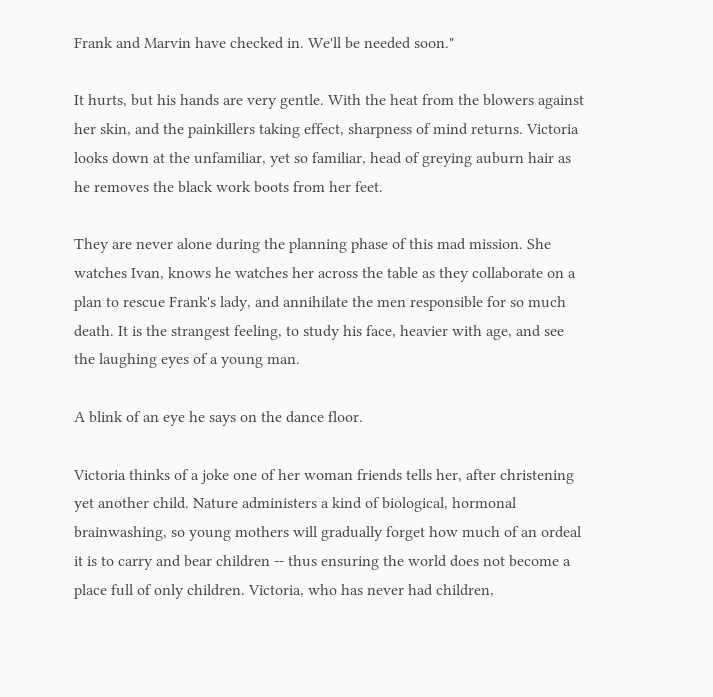Frank and Marvin have checked in. We'll be needed soon."

It hurts, but his hands are very gentle. With the heat from the blowers against her skin, and the painkillers taking effect, sharpness of mind returns. Victoria looks down at the unfamiliar, yet so familiar, head of greying auburn hair as he removes the black work boots from her feet.

They are never alone during the planning phase of this mad mission. She watches Ivan, knows he watches her across the table as they collaborate on a plan to rescue Frank's lady, and annihilate the men responsible for so much death. It is the strangest feeling, to study his face, heavier with age, and see the laughing eyes of a young man.

A blink of an eye he says on the dance floor.

Victoria thinks of a joke one of her woman friends tells her, after christening yet another child. Nature administers a kind of biological, hormonal brainwashing, so young mothers will gradually forget how much of an ordeal it is to carry and bear children -- thus ensuring the world does not become a place full of only children. Victoria, who has never had children,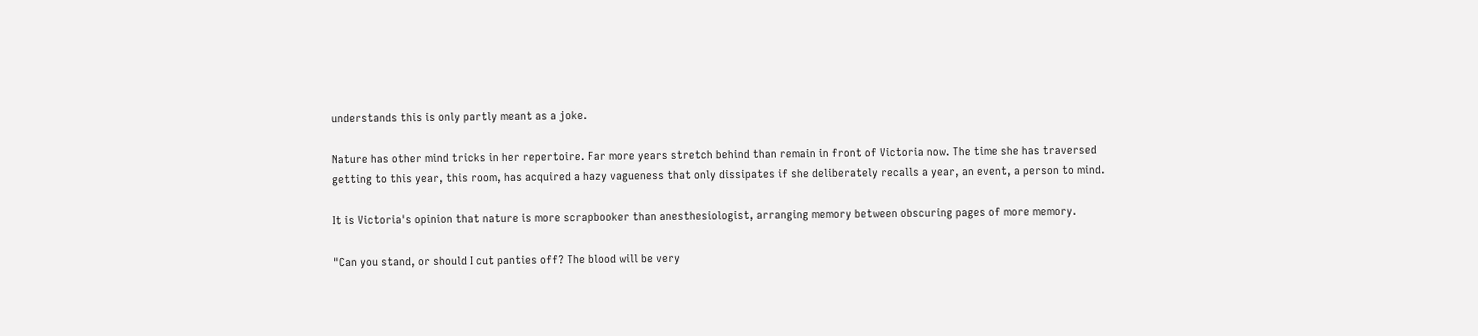understands this is only partly meant as a joke.

Nature has other mind tricks in her repertoire. Far more years stretch behind than remain in front of Victoria now. The time she has traversed getting to this year, this room, has acquired a hazy vagueness that only dissipates if she deliberately recalls a year, an event, a person to mind.

It is Victoria's opinion that nature is more scrapbooker than anesthesiologist, arranging memory between obscuring pages of more memory.

"Can you stand, or should I cut panties off? The blood will be very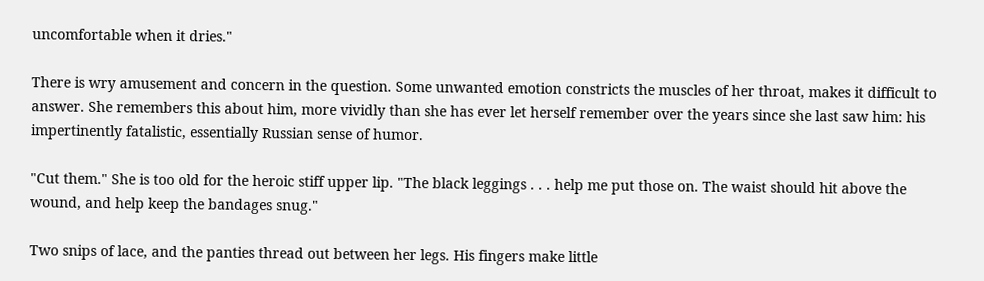uncomfortable when it dries."

There is wry amusement and concern in the question. Some unwanted emotion constricts the muscles of her throat, makes it difficult to answer. She remembers this about him, more vividly than she has ever let herself remember over the years since she last saw him: his impertinently fatalistic, essentially Russian sense of humor.

"Cut them." She is too old for the heroic stiff upper lip. "The black leggings . . . help me put those on. The waist should hit above the wound, and help keep the bandages snug."

Two snips of lace, and the panties thread out between her legs. His fingers make little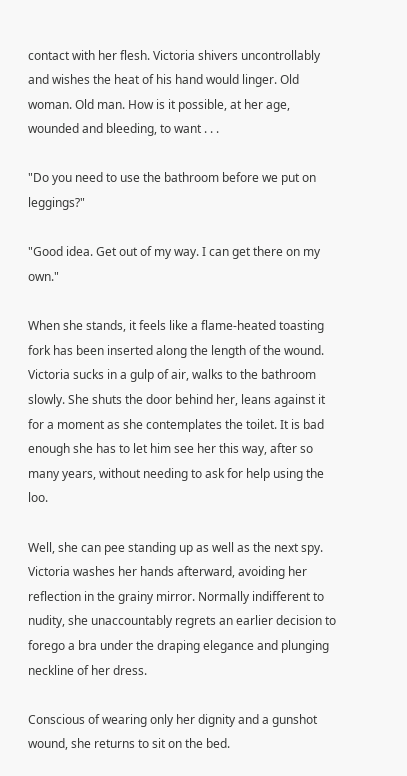contact with her flesh. Victoria shivers uncontrollably and wishes the heat of his hand would linger. Old woman. Old man. How is it possible, at her age, wounded and bleeding, to want . . .

"Do you need to use the bathroom before we put on leggings?"

"Good idea. Get out of my way. I can get there on my own."

When she stands, it feels like a flame-heated toasting fork has been inserted along the length of the wound. Victoria sucks in a gulp of air, walks to the bathroom slowly. She shuts the door behind her, leans against it for a moment as she contemplates the toilet. It is bad enough she has to let him see her this way, after so many years, without needing to ask for help using the loo.

Well, she can pee standing up as well as the next spy. Victoria washes her hands afterward, avoiding her reflection in the grainy mirror. Normally indifferent to nudity, she unaccountably regrets an earlier decision to forego a bra under the draping elegance and plunging neckline of her dress.

Conscious of wearing only her dignity and a gunshot wound, she returns to sit on the bed.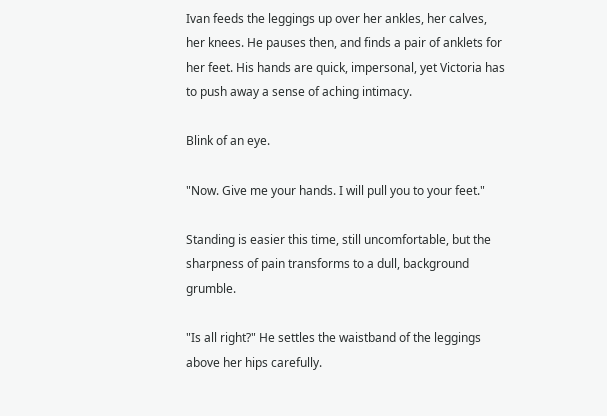Ivan feeds the leggings up over her ankles, her calves, her knees. He pauses then, and finds a pair of anklets for her feet. His hands are quick, impersonal, yet Victoria has to push away a sense of aching intimacy.

Blink of an eye.

"Now. Give me your hands. I will pull you to your feet."

Standing is easier this time, still uncomfortable, but the sharpness of pain transforms to a dull, background grumble.

"Is all right?" He settles the waistband of the leggings above her hips carefully.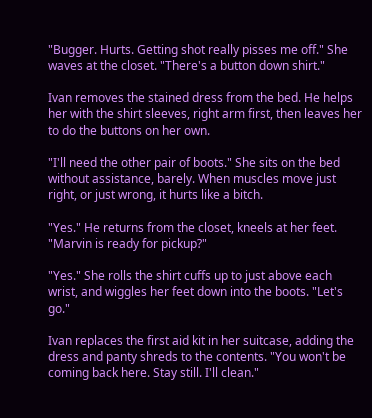"Bugger. Hurts. Getting shot really pisses me off." She waves at the closet. "There's a button down shirt."

Ivan removes the stained dress from the bed. He helps her with the shirt sleeves, right arm first, then leaves her to do the buttons on her own.

"I'll need the other pair of boots." She sits on the bed without assistance, barely. When muscles move just right, or just wrong, it hurts like a bitch.

"Yes." He returns from the closet, kneels at her feet. "Marvin is ready for pickup?"

"Yes." She rolls the shirt cuffs up to just above each wrist, and wiggles her feet down into the boots. "Let's go."

Ivan replaces the first aid kit in her suitcase, adding the dress and panty shreds to the contents. "You won't be coming back here. Stay still. I'll clean."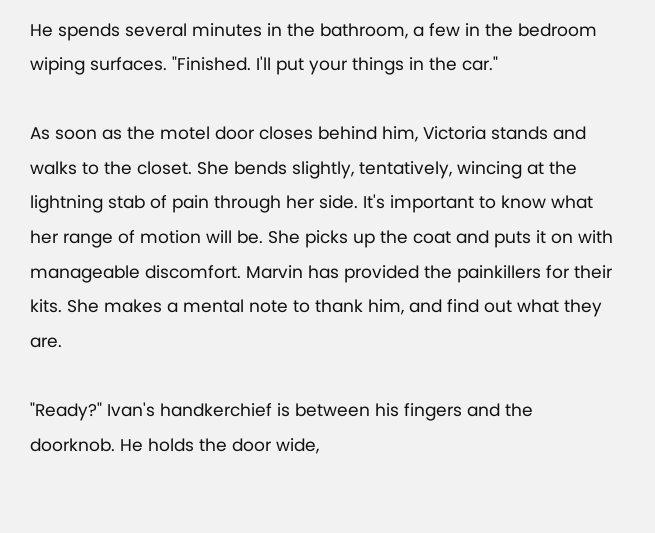He spends several minutes in the bathroom, a few in the bedroom wiping surfaces. "Finished. I'll put your things in the car."

As soon as the motel door closes behind him, Victoria stands and walks to the closet. She bends slightly, tentatively, wincing at the lightning stab of pain through her side. It's important to know what her range of motion will be. She picks up the coat and puts it on with manageable discomfort. Marvin has provided the painkillers for their kits. She makes a mental note to thank him, and find out what they are.

"Ready?" Ivan's handkerchief is between his fingers and the doorknob. He holds the door wide,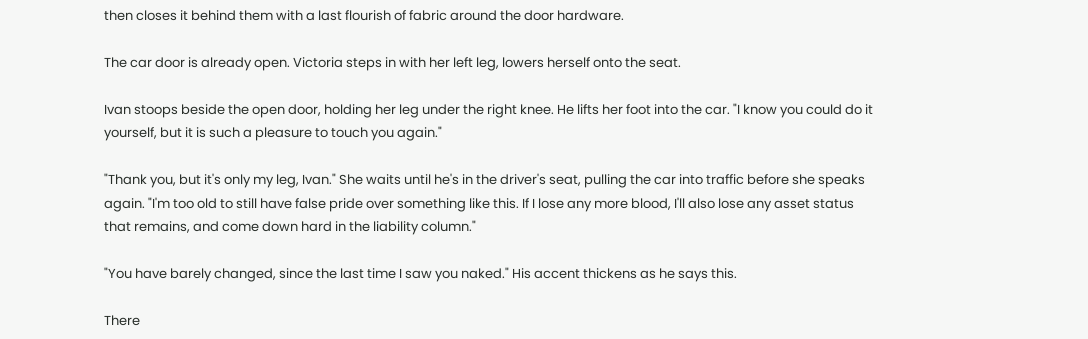then closes it behind them with a last flourish of fabric around the door hardware.

The car door is already open. Victoria steps in with her left leg, lowers herself onto the seat.

Ivan stoops beside the open door, holding her leg under the right knee. He lifts her foot into the car. "I know you could do it yourself, but it is such a pleasure to touch you again."

"Thank you, but it's only my leg, Ivan." She waits until he's in the driver's seat, pulling the car into traffic before she speaks again. "I'm too old to still have false pride over something like this. If I lose any more blood, I'll also lose any asset status that remains, and come down hard in the liability column."

"You have barely changed, since the last time I saw you naked." His accent thickens as he says this.

There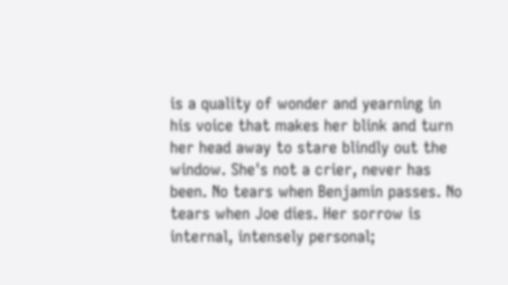is a quality of wonder and yearning in his voice that makes her blink and turn her head away to stare blindly out the window. She's not a crier, never has been. No tears when Benjamin passes. No tears when Joe dies. Her sorrow is internal, intensely personal;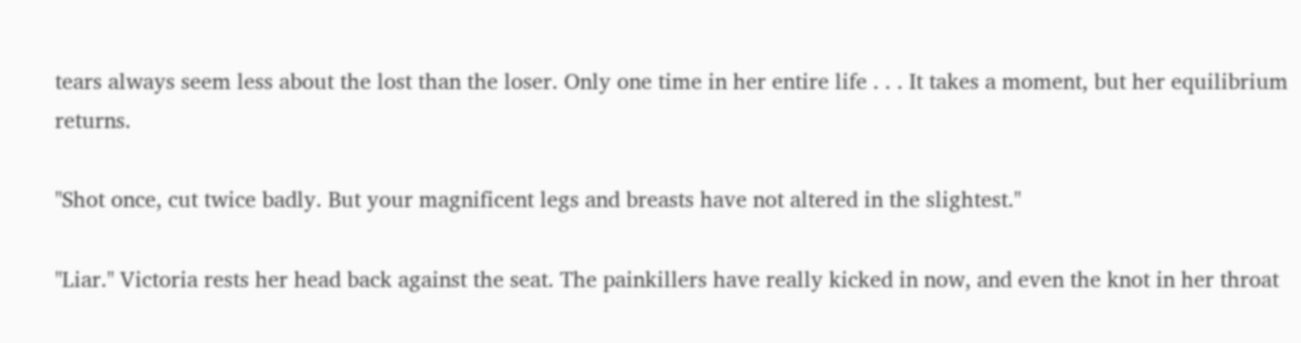tears always seem less about the lost than the loser. Only one time in her entire life . . . It takes a moment, but her equilibrium returns.

"Shot once, cut twice badly. But your magnificent legs and breasts have not altered in the slightest."

"Liar." Victoria rests her head back against the seat. The painkillers have really kicked in now, and even the knot in her throat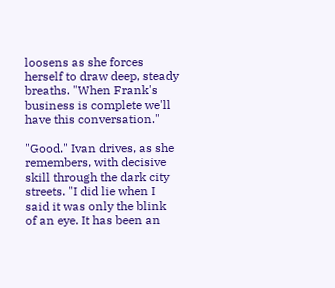loosens as she forces herself to draw deep, steady breaths. "When Frank's business is complete we'll have this conversation."

"Good." Ivan drives, as she remembers, with decisive skill through the dark city streets. "I did lie when I said it was only the blink of an eye. It has been an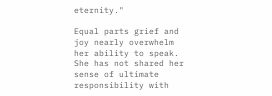eternity."

Equal parts grief and joy nearly overwhelm her ability to speak. She has not shared her sense of ultimate responsibility with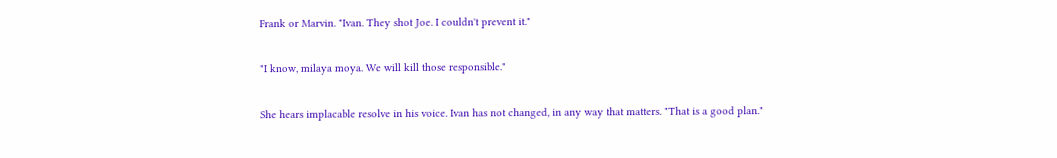Frank or Marvin. "Ivan. They shot Joe. I couldn't prevent it."

"I know, milaya moya. We will kill those responsible."

She hears implacable resolve in his voice. Ivan has not changed, in any way that matters. "That is a good plan."